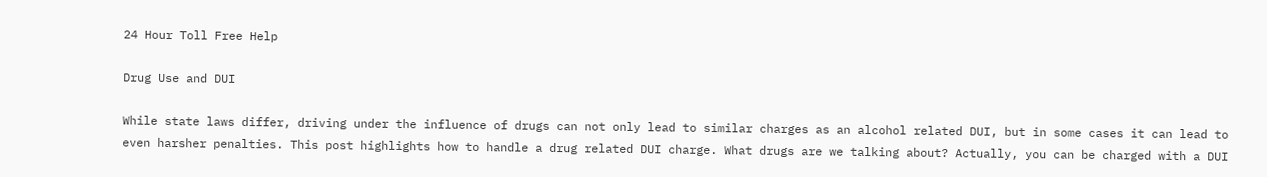24 Hour Toll Free Help

Drug Use and DUI

While state laws differ, driving under the influence of drugs can not only lead to similar charges as an alcohol related DUI, but in some cases it can lead to even harsher penalties. This post highlights how to handle a drug related DUI charge. What drugs are we talking about? Actually, you can be charged with a DUI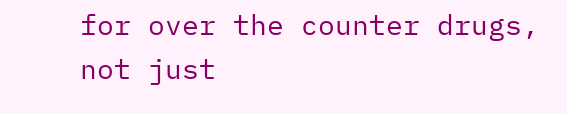for over the counter drugs, not just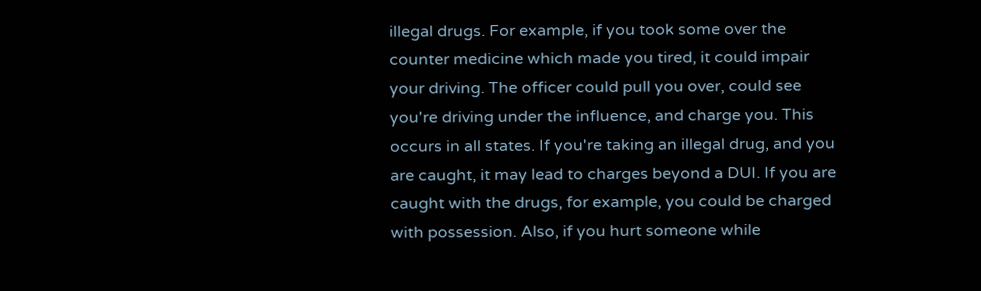illegal drugs. For example, if you took some over the counter medicine which made you tired, it could impair your driving. The officer could pull you over, could see you're driving under the influence, and charge you. This occurs in all states. If you're taking an illegal drug, and you are caught, it may lead to charges beyond a DUI. If you are caught with the drugs, for example, you could be charged with possession. Also, if you hurt someone while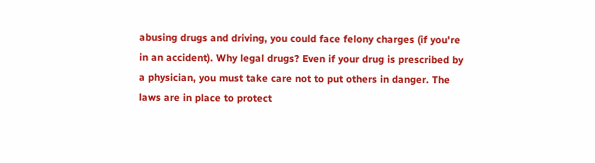abusing drugs and driving, you could face felony charges (if you're in an accident). Why legal drugs? Even if your drug is prescribed by a physician, you must take care not to put others in danger. The laws are in place to protect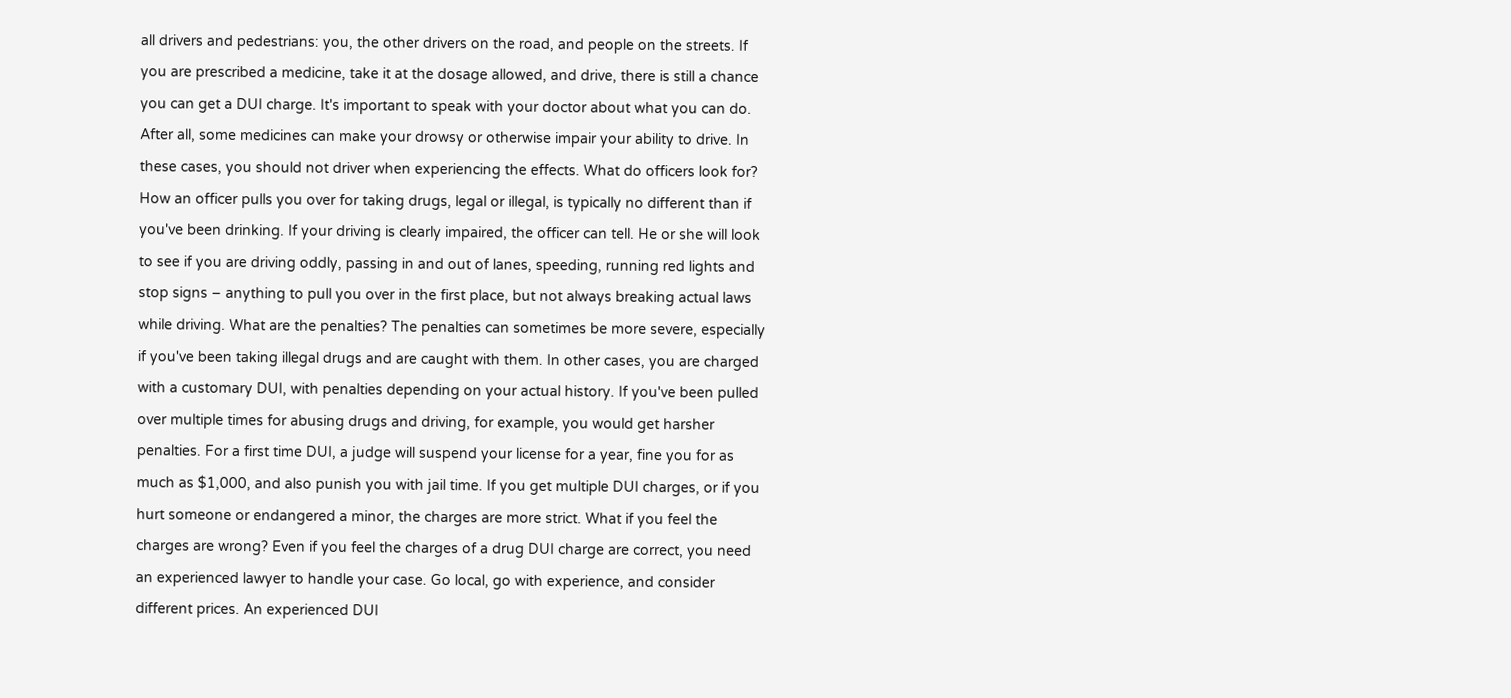all drivers and pedestrians: you, the other drivers on the road, and people on the streets. If you are prescribed a medicine, take it at the dosage allowed, and drive, there is still a chance you can get a DUI charge. It's important to speak with your doctor about what you can do. After all, some medicines can make your drowsy or otherwise impair your ability to drive. In these cases, you should not driver when experiencing the effects. What do officers look for? How an officer pulls you over for taking drugs, legal or illegal, is typically no different than if you've been drinking. If your driving is clearly impaired, the officer can tell. He or she will look to see if you are driving oddly, passing in and out of lanes, speeding, running red lights and stop signs – anything to pull you over in the first place, but not always breaking actual laws while driving. What are the penalties? The penalties can sometimes be more severe, especially if you've been taking illegal drugs and are caught with them. In other cases, you are charged with a customary DUI, with penalties depending on your actual history. If you've been pulled over multiple times for abusing drugs and driving, for example, you would get harsher penalties. For a first time DUI, a judge will suspend your license for a year, fine you for as much as $1,000, and also punish you with jail time. If you get multiple DUI charges, or if you hurt someone or endangered a minor, the charges are more strict. What if you feel the charges are wrong? Even if you feel the charges of a drug DUI charge are correct, you need an experienced lawyer to handle your case. Go local, go with experience, and consider different prices. An experienced DUI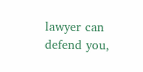lawyer can defend you,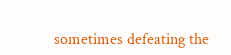sometimes defeating the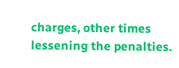charges, other times lessening the penalties.